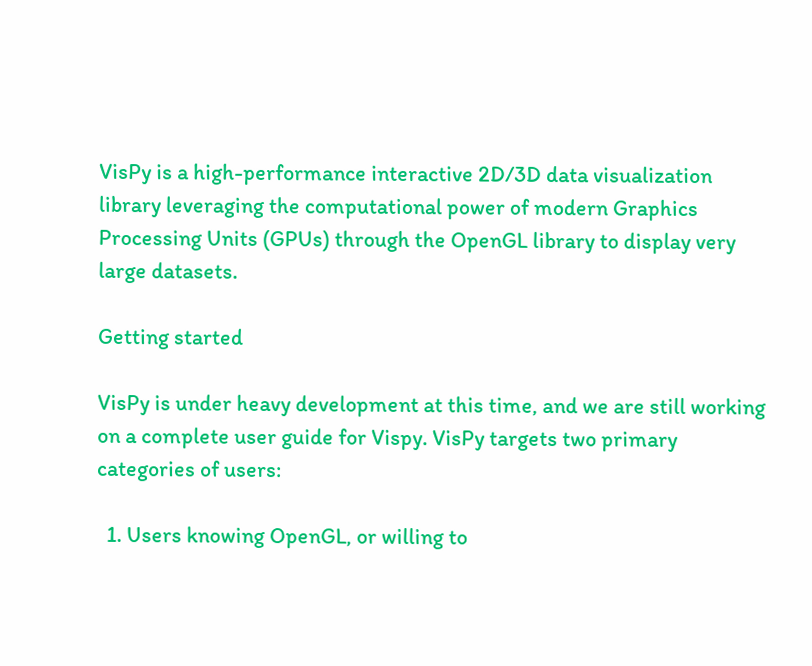VisPy is a high-performance interactive 2D/3D data visualization library leveraging the computational power of modern Graphics Processing Units (GPUs) through the OpenGL library to display very large datasets.

Getting started

VisPy is under heavy development at this time, and we are still working on a complete user guide for Vispy. VisPy targets two primary categories of users:

  1. Users knowing OpenGL, or willing to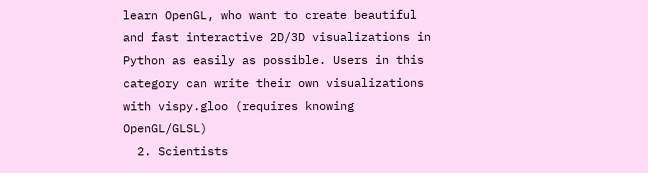learn OpenGL, who want to create beautiful and fast interactive 2D/3D visualizations in Python as easily as possible. Users in this category can write their own visualizations with vispy.gloo (requires knowing OpenGL/GLSL)
  2. Scientists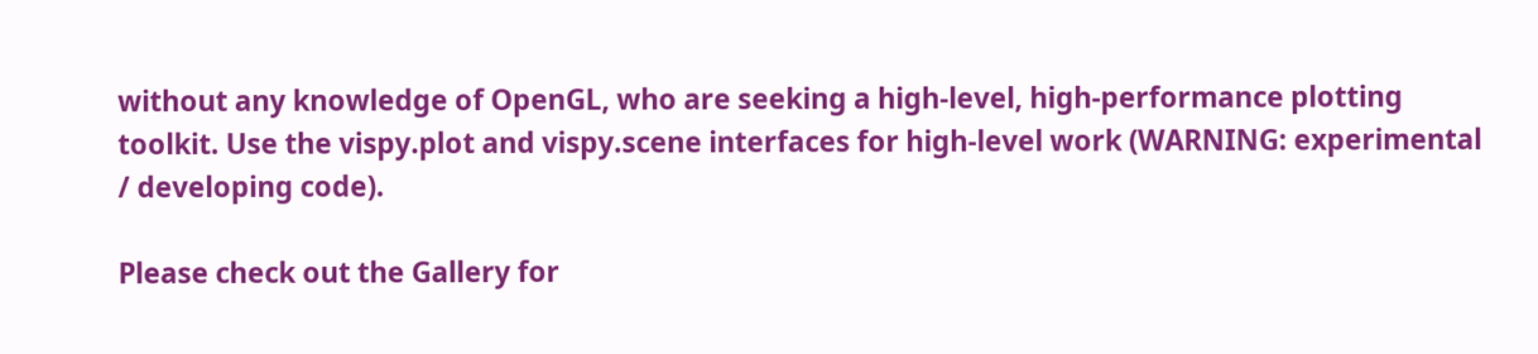without any knowledge of OpenGL, who are seeking a high-level, high-performance plotting toolkit. Use the vispy.plot and vispy.scene interfaces for high-level work (WARNING: experimental / developing code).

Please check out the Gallery for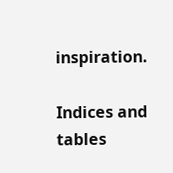inspiration.

Indices and tables